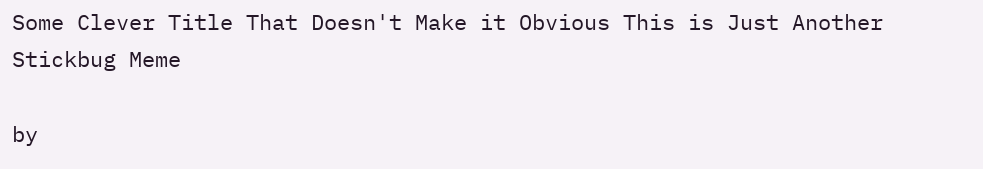Some Clever Title That Doesn't Make it Obvious This is Just Another Stickbug Meme

by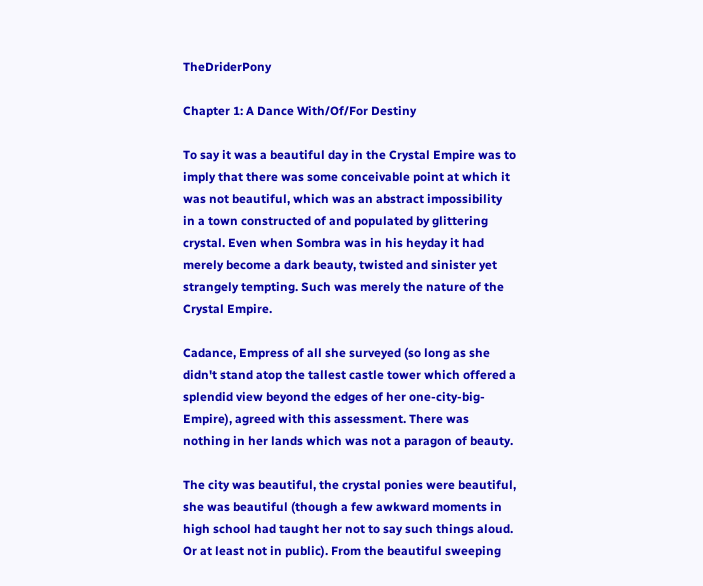TheDriderPony

Chapter 1: A Dance With/Of/For Destiny

To say it was a beautiful day in the Crystal Empire was to imply that there was some conceivable point at which it was not beautiful, which was an abstract impossibility in a town constructed of and populated by glittering crystal. Even when Sombra was in his heyday it had merely become a dark beauty, twisted and sinister yet strangely tempting. Such was merely the nature of the Crystal Empire.

Cadance, Empress of all she surveyed (so long as she didn't stand atop the tallest castle tower which offered a splendid view beyond the edges of her one-city-big-Empire), agreed with this assessment. There was nothing in her lands which was not a paragon of beauty.

The city was beautiful, the crystal ponies were beautiful, she was beautiful (though a few awkward moments in high school had taught her not to say such things aloud. Or at least not in public). From the beautiful sweeping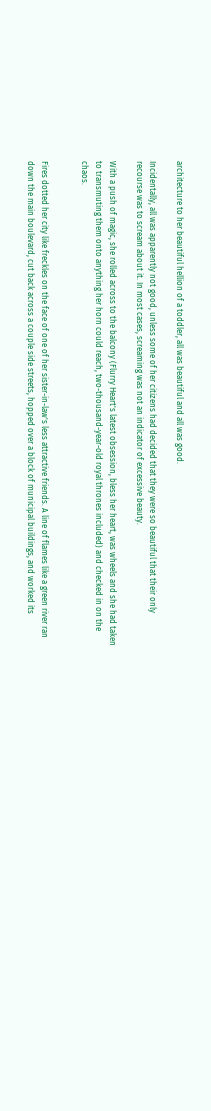architecture to her beautiful hellion of a toddler, all was beautiful and all was good.

Incidentally, all was apparently not good, unless some of her citizens had decided that they were so beautiful that their only recourse was to scream about it. In most cases, screaming was not an indicator of excessive beauty.

With a push of magic, she rolled across to the balcony (Flurry Heart's latest obsession, bless her heart, was wheels and she had taken to transmuting them onto anything her horn could reach, two-thousand-year-old royal thrones included) and checked in on the chaos.


Fires dotted her city like freckles on the face of one of her sister-in-law's less attractive friends. A line of flames like a green river ran down the main boulevard, cut back across a couple side streets, hopped over a block of municipal buildings, and worked its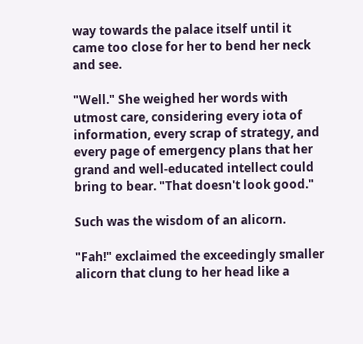way towards the palace itself until it came too close for her to bend her neck and see.

"Well." She weighed her words with utmost care, considering every iota of information, every scrap of strategy, and every page of emergency plans that her grand and well-educated intellect could bring to bear. "That doesn't look good."

Such was the wisdom of an alicorn.

"Fah!" exclaimed the exceedingly smaller alicorn that clung to her head like a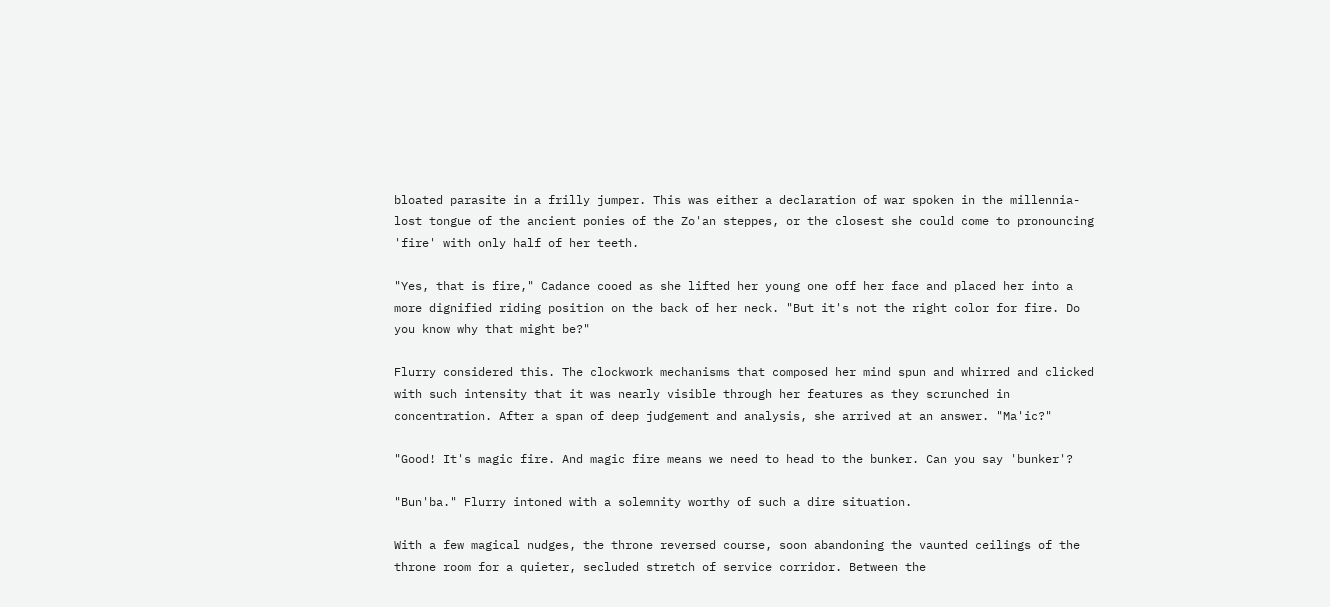bloated parasite in a frilly jumper. This was either a declaration of war spoken in the millennia-lost tongue of the ancient ponies of the Zo'an steppes, or the closest she could come to pronouncing 'fire' with only half of her teeth.

"Yes, that is fire," Cadance cooed as she lifted her young one off her face and placed her into a more dignified riding position on the back of her neck. "But it's not the right color for fire. Do you know why that might be?"

Flurry considered this. The clockwork mechanisms that composed her mind spun and whirred and clicked with such intensity that it was nearly visible through her features as they scrunched in concentration. After a span of deep judgement and analysis, she arrived at an answer. "Ma'ic?"

"Good! It's magic fire. And magic fire means we need to head to the bunker. Can you say 'bunker'?

"Bun'ba." Flurry intoned with a solemnity worthy of such a dire situation.

With a few magical nudges, the throne reversed course, soon abandoning the vaunted ceilings of the throne room for a quieter, secluded stretch of service corridor. Between the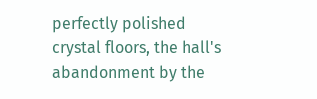perfectly polished crystal floors, the hall's abandonment by the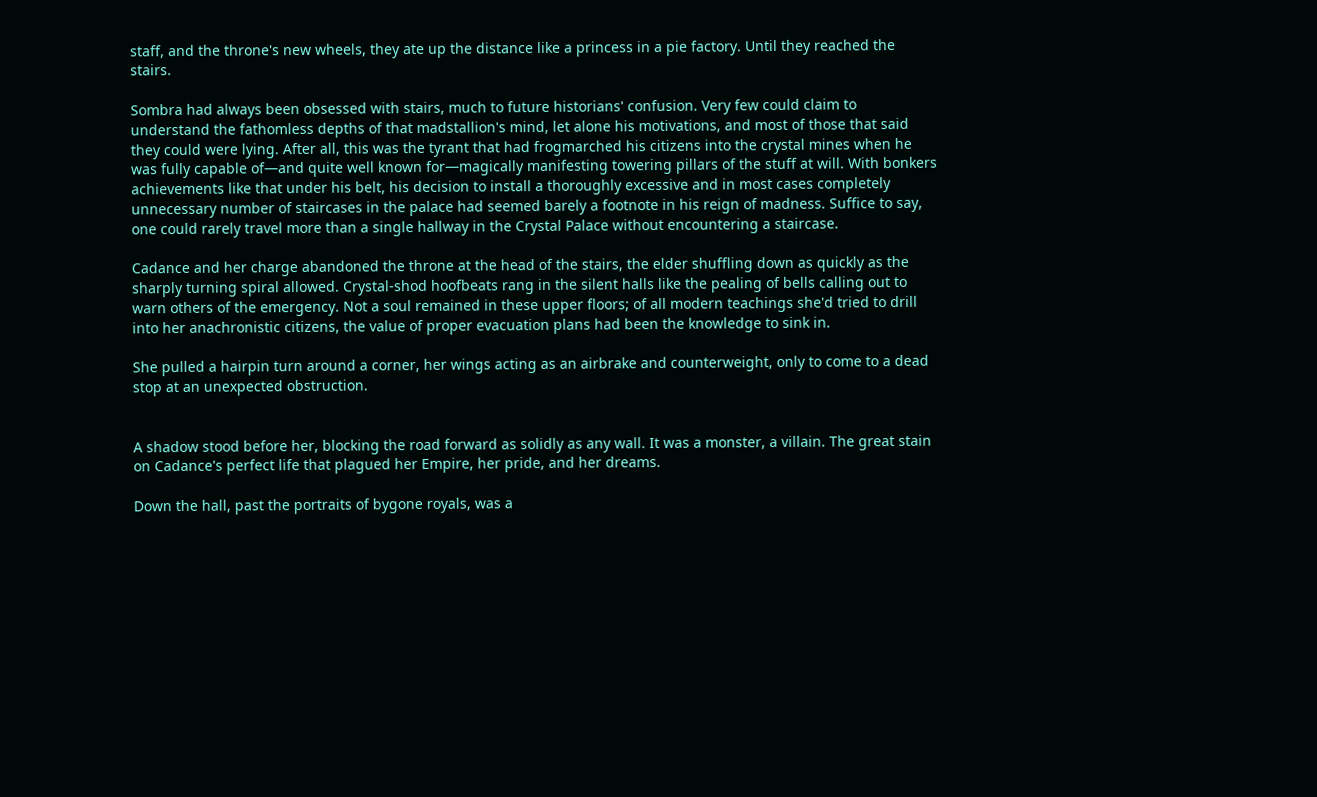staff, and the throne's new wheels, they ate up the distance like a princess in a pie factory. Until they reached the stairs.

Sombra had always been obsessed with stairs, much to future historians' confusion. Very few could claim to understand the fathomless depths of that madstallion's mind, let alone his motivations, and most of those that said they could were lying. After all, this was the tyrant that had frogmarched his citizens into the crystal mines when he was fully capable of—and quite well known for—magically manifesting towering pillars of the stuff at will. With bonkers achievements like that under his belt, his decision to install a thoroughly excessive and in most cases completely unnecessary number of staircases in the palace had seemed barely a footnote in his reign of madness. Suffice to say, one could rarely travel more than a single hallway in the Crystal Palace without encountering a staircase.

Cadance and her charge abandoned the throne at the head of the stairs, the elder shuffling down as quickly as the sharply turning spiral allowed. Crystal-shod hoofbeats rang in the silent halls like the pealing of bells calling out to warn others of the emergency. Not a soul remained in these upper floors; of all modern teachings she'd tried to drill into her anachronistic citizens, the value of proper evacuation plans had been the knowledge to sink in.

She pulled a hairpin turn around a corner, her wings acting as an airbrake and counterweight, only to come to a dead stop at an unexpected obstruction.


A shadow stood before her, blocking the road forward as solidly as any wall. It was a monster, a villain. The great stain on Cadance's perfect life that plagued her Empire, her pride, and her dreams.

Down the hall, past the portraits of bygone royals, was a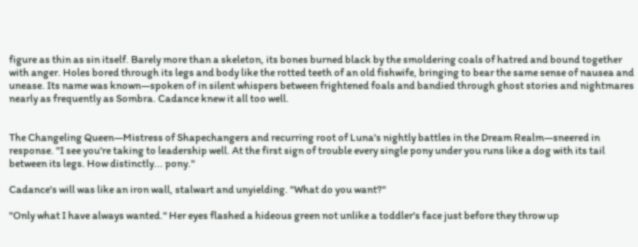figure as thin as sin itself. Barely more than a skeleton, its bones burned black by the smoldering coals of hatred and bound together with anger. Holes bored through its legs and body like the rotted teeth of an old fishwife, bringing to bear the same sense of nausea and unease. Its name was known—spoken of in silent whispers between frightened foals and bandied through ghost stories and nightmares nearly as frequently as Sombra. Cadance knew it all too well.


The Changeling Queen—Mistress of Shapechangers and recurring root of Luna's nightly battles in the Dream Realm—sneered in response. "I see you're taking to leadership well. At the first sign of trouble every single pony under you runs like a dog with its tail between its legs. How distinctly... pony."

Cadance's will was like an iron wall, stalwart and unyielding. "What do you want?"

"Only what I have always wanted." Her eyes flashed a hideous green not unlike a toddler's face just before they throw up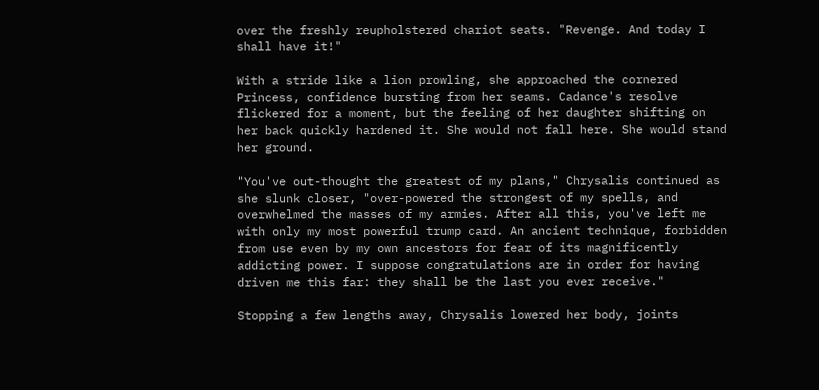over the freshly reupholstered chariot seats. "Revenge. And today I shall have it!"

With a stride like a lion prowling, she approached the cornered Princess, confidence bursting from her seams. Cadance's resolve flickered for a moment, but the feeling of her daughter shifting on her back quickly hardened it. She would not fall here. She would stand her ground.

"You've out-thought the greatest of my plans," Chrysalis continued as she slunk closer, "over-powered the strongest of my spells, and overwhelmed the masses of my armies. After all this, you've left me with only my most powerful trump card. An ancient technique, forbidden from use even by my own ancestors for fear of its magnificently addicting power. I suppose congratulations are in order for having driven me this far: they shall be the last you ever receive."

Stopping a few lengths away, Chrysalis lowered her body, joints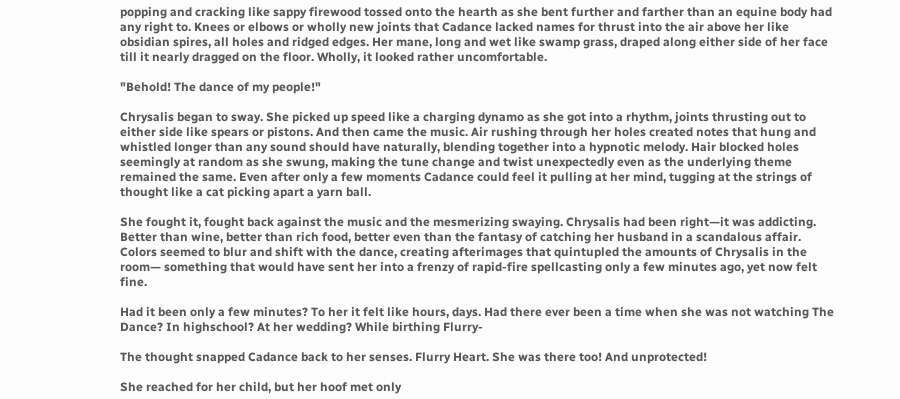popping and cracking like sappy firewood tossed onto the hearth as she bent further and farther than an equine body had any right to. Knees or elbows or wholly new joints that Cadance lacked names for thrust into the air above her like obsidian spires, all holes and ridged edges. Her mane, long and wet like swamp grass, draped along either side of her face till it nearly dragged on the floor. Wholly, it looked rather uncomfortable.

"Behold! The dance of my people!"

Chrysalis began to sway. She picked up speed like a charging dynamo as she got into a rhythm, joints thrusting out to either side like spears or pistons. And then came the music. Air rushing through her holes created notes that hung and whistled longer than any sound should have naturally, blending together into a hypnotic melody. Hair blocked holes seemingly at random as she swung, making the tune change and twist unexpectedly even as the underlying theme remained the same. Even after only a few moments Cadance could feel it pulling at her mind, tugging at the strings of thought like a cat picking apart a yarn ball.

She fought it, fought back against the music and the mesmerizing swaying. Chrysalis had been right—it was addicting. Better than wine, better than rich food, better even than the fantasy of catching her husband in a scandalous affair. Colors seemed to blur and shift with the dance, creating afterimages that quintupled the amounts of Chrysalis in the room— something that would have sent her into a frenzy of rapid-fire spellcasting only a few minutes ago, yet now felt fine.

Had it been only a few minutes? To her it felt like hours, days. Had there ever been a time when she was not watching The Dance? In highschool? At her wedding? While birthing Flurry-

The thought snapped Cadance back to her senses. Flurry Heart. She was there too! And unprotected!

She reached for her child, but her hoof met only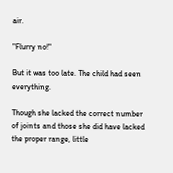air.

"Flurry no!"

But it was too late. The child had seen everything.

Though she lacked the correct number of joints and those she did have lacked the proper range, little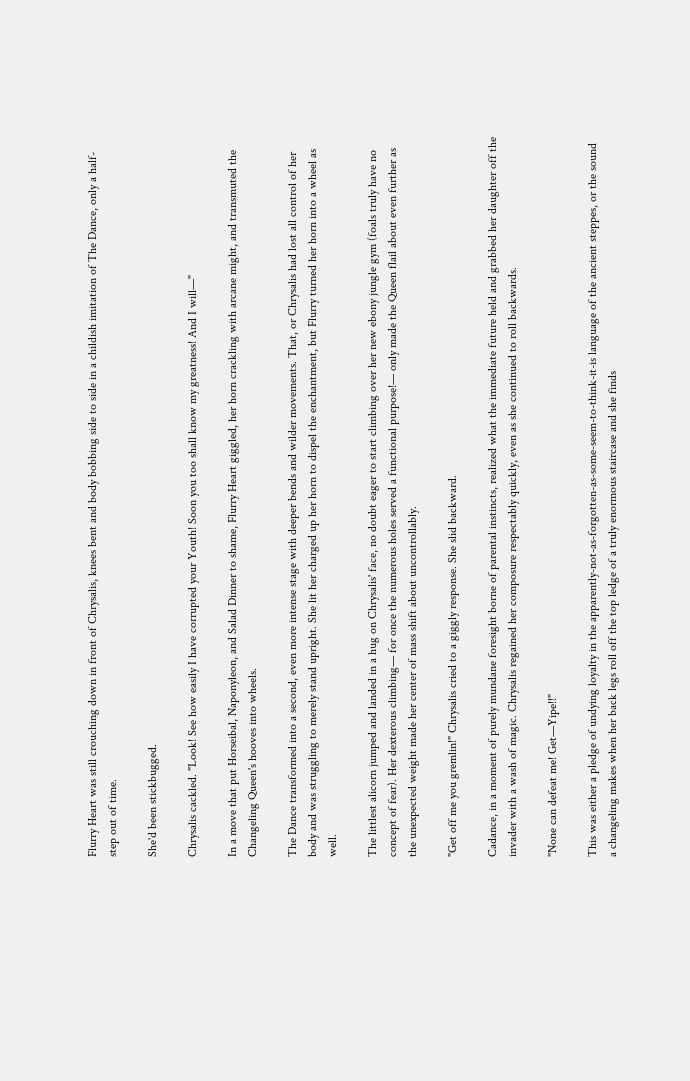Flurry Heart was still crouching down in front of Chrysalis, knees bent and body bobbing side to side in a childish imitation of The Dance, only a half-step out of time.

She'd been stickbugged.

Chrysalis cackled. "Look! See how easily I have corrupted your Youth! Soon you too shall know my greatness! And I will—"

In a move that put Horseibal, Naponyleon, and Salad Dinner to shame, Flurry Heart giggled, her horn crackling with arcane might, and transmuted the Changeling Queen's hooves into wheels.

The Dance transformed into a second, even more intense stage with deeper bends and wilder movements. That, or Chrysalis had lost all control of her body and was struggling to merely stand upright. She lit her charged up her horn to dispel the enchantment, but Flurry turned her horn into a wheel as well.

The littlest alicorn jumped and landed in a hug on Chrysalis' face, no doubt eager to start climbing over her new ebony jungle gym (foals truly have no concept of fear). Her dexterous climbing— for once the numerous holes served a functional purpose!— only made the Queen flail about even further as the unexpected weight made her center of mass shift about uncontrollably.

"Get off me you gremlin!" Chrysalis cried to a giggly response. She slid backward.

Cadance, in a moment of purely mundane foresight borne of parental instincts, realized what the immediate future held and grabbed her daughter off the invader with a wash of magic. Chrysalis regained her composure respectably quickly, even as she continued to roll backwards.

"None can defeat me! Get—Yipe!!"

This was either a pledge of undying loyalty in the apparently-not-as-forgotten-as-some-seem-to-think-it-is language of the ancient steppes, or the sound a changeling makes when her back legs roll off the top ledge of a truly enormous staircase and she finds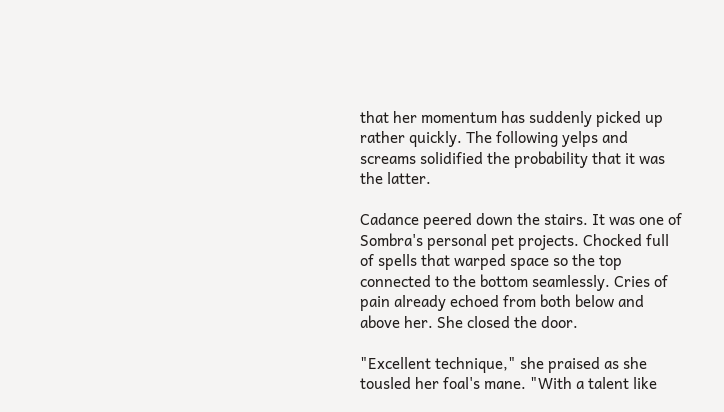that her momentum has suddenly picked up rather quickly. The following yelps and screams solidified the probability that it was the latter.

Cadance peered down the stairs. It was one of Sombra's personal pet projects. Chocked full of spells that warped space so the top connected to the bottom seamlessly. Cries of pain already echoed from both below and above her. She closed the door.

"Excellent technique," she praised as she tousled her foal's mane. "With a talent like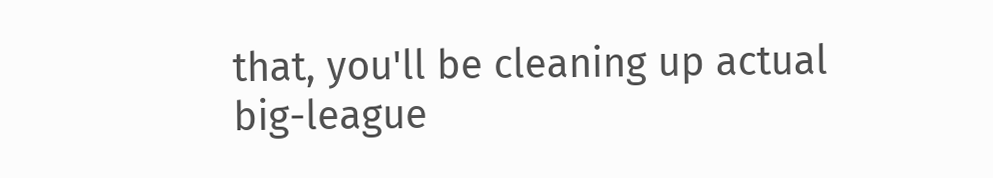that, you'll be cleaning up actual big-league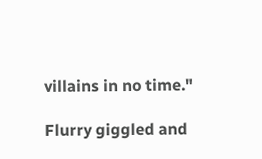villains in no time."

Flurry giggled and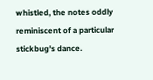whistled, the notes oddly reminiscent of a particular stickbug's dance.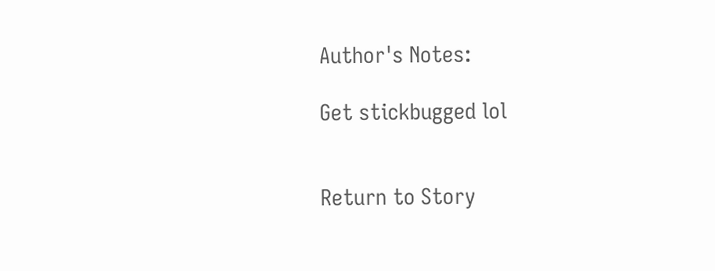Author's Notes:

Get stickbugged lol


Return to Story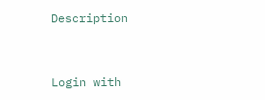Description


Login with